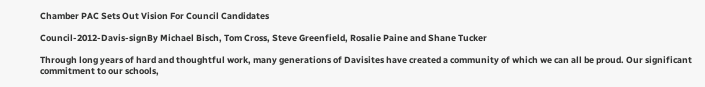Chamber PAC Sets Out Vision For Council Candidates

Council-2012-Davis-signBy Michael Bisch, Tom Cross, Steve Greenfield, Rosalie Paine and Shane Tucker

Through long years of hard and thoughtful work, many generations of Davisites have created a community of which we can all be proud. Our significant commitment to our schools,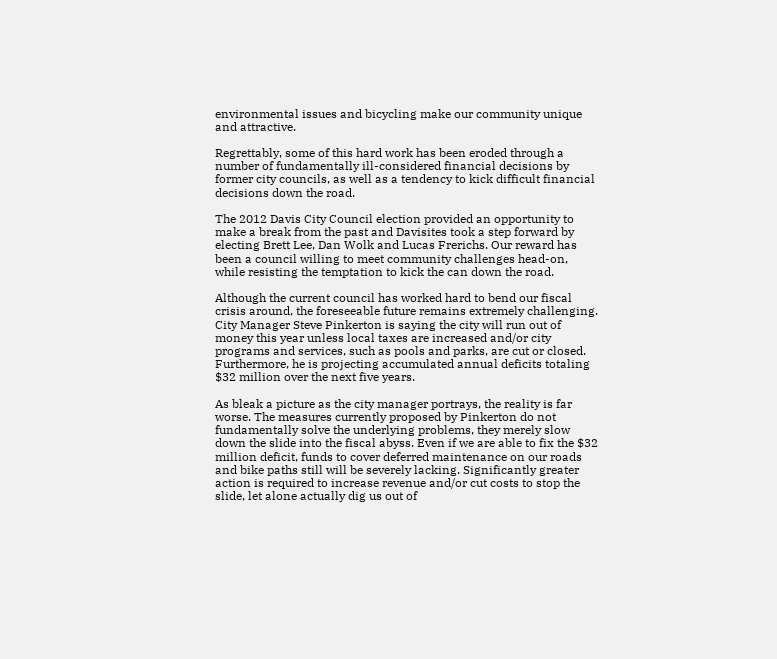environmental issues and bicycling make our community unique and attractive.

Regrettably, some of this hard work has been eroded through a number of fundamentally ill-considered financial decisions by former city councils, as well as a tendency to kick difficult financial decisions down the road.

The 2012 Davis City Council election provided an opportunity to make a break from the past and Davisites took a step forward by electing Brett Lee, Dan Wolk and Lucas Frerichs. Our reward has been a council willing to meet community challenges head-on, while resisting the temptation to kick the can down the road.

Although the current council has worked hard to bend our fiscal crisis around, the foreseeable future remains extremely challenging. City Manager Steve Pinkerton is saying the city will run out of money this year unless local taxes are increased and/or city programs and services, such as pools and parks, are cut or closed. Furthermore, he is projecting accumulated annual deficits totaling $32 million over the next five years.

As bleak a picture as the city manager portrays, the reality is far worse. The measures currently proposed by Pinkerton do not fundamentally solve the underlying problems, they merely slow down the slide into the fiscal abyss. Even if we are able to fix the $32 million deficit, funds to cover deferred maintenance on our roads and bike paths still will be severely lacking. Significantly greater action is required to increase revenue and/or cut costs to stop the slide, let alone actually dig us out of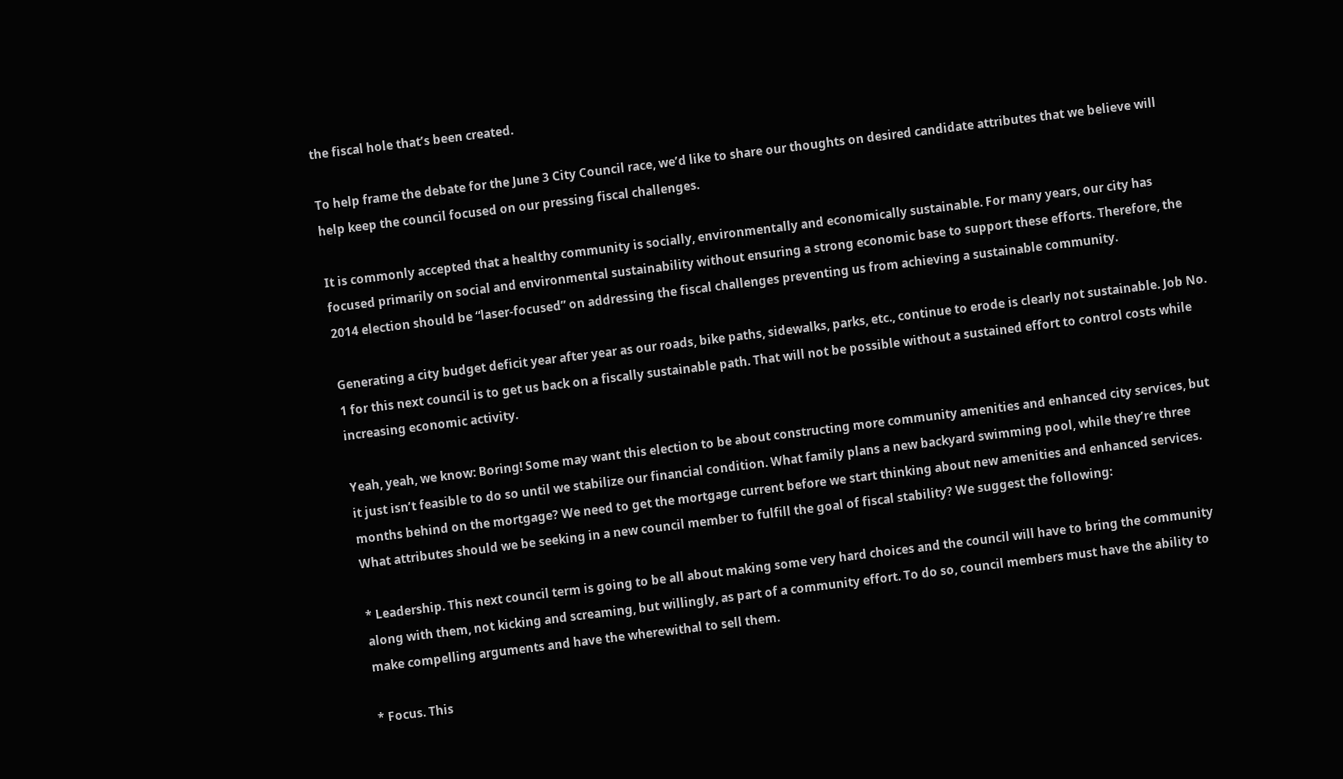the fiscal hole that’s been created.

To help frame the debate for the June 3 City Council race, we’d like to share our thoughts on desired candidate attributes that we believe will help keep the council focused on our pressing fiscal challenges.

It is commonly accepted that a healthy community is socially, environmentally and economically sustainable. For many years, our city has focused primarily on social and environmental sustainability without ensuring a strong economic base to support these efforts. Therefore, the 2014 election should be “laser-focused” on addressing the fiscal challenges preventing us from achieving a sustainable community.

Generating a city budget deficit year after year as our roads, bike paths, sidewalks, parks, etc., continue to erode is clearly not sustainable. Job No. 1 for this next council is to get us back on a fiscally sustainable path. That will not be possible without a sustained effort to control costs while increasing economic activity.

Yeah, yeah, we know: Boring! Some may want this election to be about constructing more community amenities and enhanced city services, but it just isn’t feasible to do so until we stabilize our financial condition. What family plans a new backyard swimming pool, while they’re three months behind on the mortgage? We need to get the mortgage current before we start thinking about new amenities and enhanced services.
What attributes should we be seeking in a new council member to fulfill the goal of fiscal stability? We suggest the following:

* Leadership. This next council term is going to be all about making some very hard choices and the council will have to bring the community along with them, not kicking and screaming, but willingly, as part of a community effort. To do so, council members must have the ability to make compelling arguments and have the wherewithal to sell them.

* Focus. This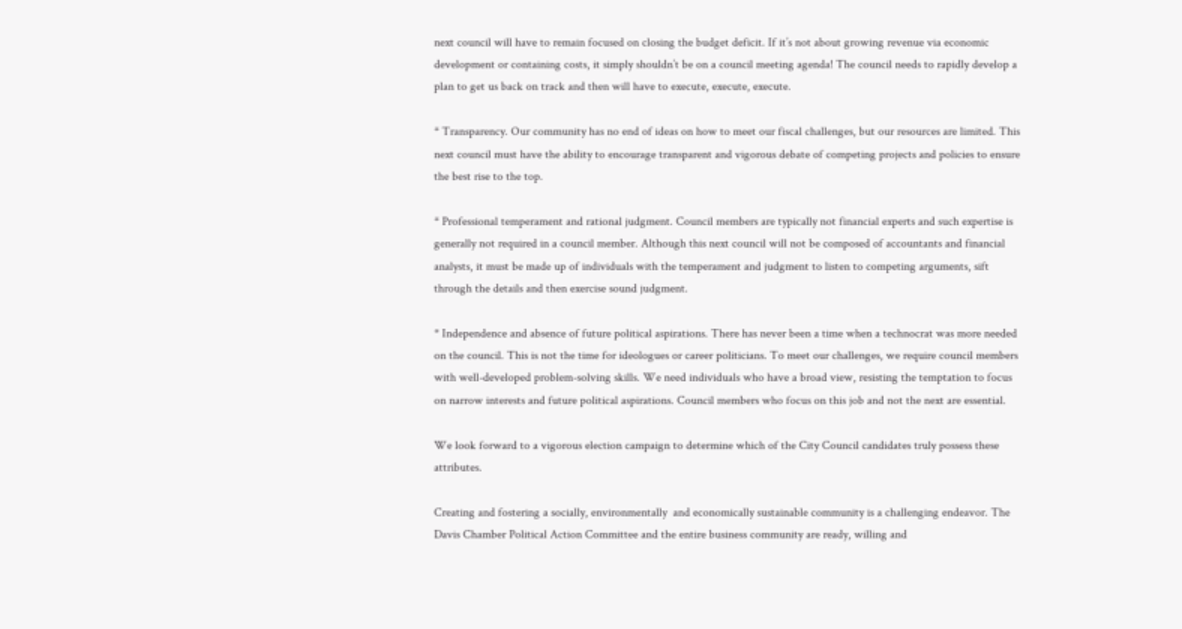next council will have to remain focused on closing the budget deficit. If it’s not about growing revenue via economic development or containing costs, it simply shouldn’t be on a council meeting agenda! The council needs to rapidly develop a plan to get us back on track and then will have to execute, execute, execute.

* Transparency. Our community has no end of ideas on how to meet our fiscal challenges, but our resources are limited. This next council must have the ability to encourage transparent and vigorous debate of competing projects and policies to ensure the best rise to the top.

* Professional temperament and rational judgment. Council members are typically not financial experts and such expertise is generally not required in a council member. Although this next council will not be composed of accountants and financial analysts, it must be made up of individuals with the temperament and judgment to listen to competing arguments, sift through the details and then exercise sound judgment.

* Independence and absence of future political aspirations. There has never been a time when a technocrat was more needed on the council. This is not the time for ideologues or career politicians. To meet our challenges, we require council members with well-developed problem-solving skills. We need individuals who have a broad view, resisting the temptation to focus on narrow interests and future political aspirations. Council members who focus on this job and not the next are essential.

We look forward to a vigorous election campaign to determine which of the City Council candidates truly possess these attributes.

Creating and fostering a socially, environmentally  and economically sustainable community is a challenging endeavor. The Davis Chamber Political Action Committee and the entire business community are ready, willing and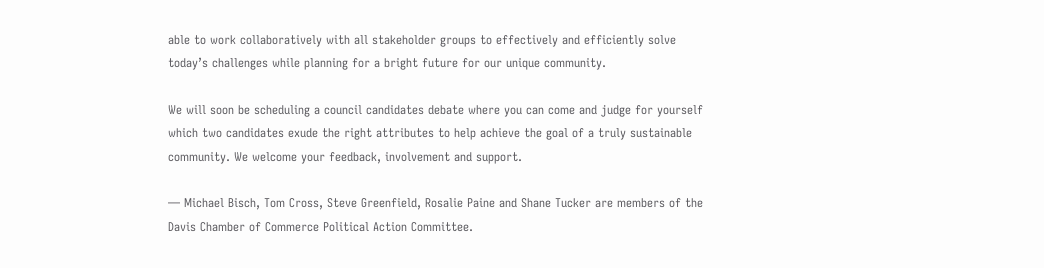able to work collaboratively with all stakeholder groups to effectively and efficiently solve today’s challenges while planning for a bright future for our unique community.

We will soon be scheduling a council candidates debate where you can come and judge for yourself which two candidates exude the right attributes to help achieve the goal of a truly sustainable community. We welcome your feedback, involvement and support.

— Michael Bisch, Tom Cross, Steve Greenfield, Rosalie Paine and Shane Tucker are members of the Davis Chamber of Commerce Political Action Committee.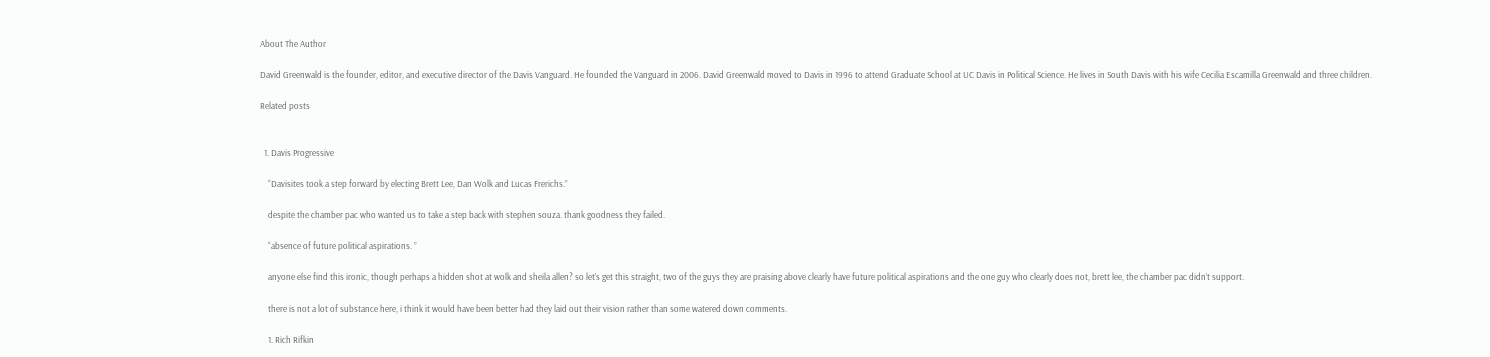About The Author

David Greenwald is the founder, editor, and executive director of the Davis Vanguard. He founded the Vanguard in 2006. David Greenwald moved to Davis in 1996 to attend Graduate School at UC Davis in Political Science. He lives in South Davis with his wife Cecilia Escamilla Greenwald and three children.

Related posts


  1. Davis Progressive

    “Davisites took a step forward by electing Brett Lee, Dan Wolk and Lucas Frerichs.”

    despite the chamber pac who wanted us to take a step back with stephen souza. thank goodness they failed.

    “absence of future political aspirations. ”

    anyone else find this ironic, though perhaps a hidden shot at wolk and sheila allen? so let’s get this straight, two of the guys they are praising above clearly have future political aspirations and the one guy who clearly does not, brett lee, the chamber pac didn’t support.

    there is not a lot of substance here, i think it would have been better had they laid out their vision rather than some watered down comments.

    1. Rich Rifkin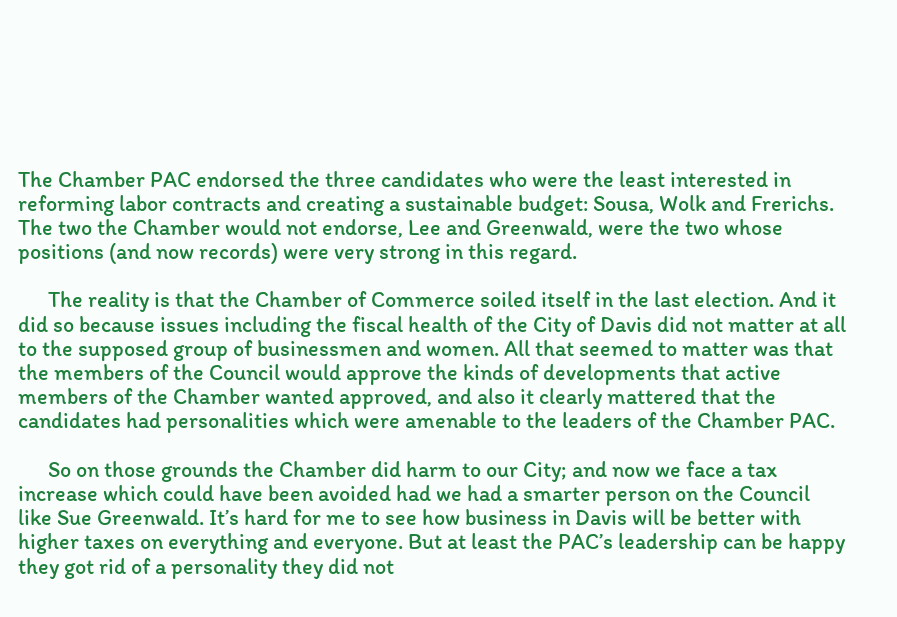The Chamber PAC endorsed the three candidates who were the least interested in reforming labor contracts and creating a sustainable budget: Sousa, Wolk and Frerichs. The two the Chamber would not endorse, Lee and Greenwald, were the two whose positions (and now records) were very strong in this regard.

      The reality is that the Chamber of Commerce soiled itself in the last election. And it did so because issues including the fiscal health of the City of Davis did not matter at all to the supposed group of businessmen and women. All that seemed to matter was that the members of the Council would approve the kinds of developments that active members of the Chamber wanted approved, and also it clearly mattered that the candidates had personalities which were amenable to the leaders of the Chamber PAC.

      So on those grounds the Chamber did harm to our City; and now we face a tax increase which could have been avoided had we had a smarter person on the Council like Sue Greenwald. It’s hard for me to see how business in Davis will be better with higher taxes on everything and everyone. But at least the PAC’s leadership can be happy they got rid of a personality they did not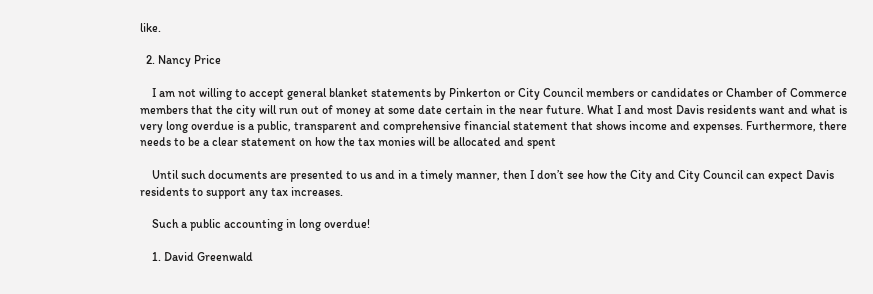like.

  2. Nancy Price

    I am not willing to accept general blanket statements by Pinkerton or City Council members or candidates or Chamber of Commerce members that the city will run out of money at some date certain in the near future. What I and most Davis residents want and what is very long overdue is a public, transparent and comprehensive financial statement that shows income and expenses. Furthermore, there needs to be a clear statement on how the tax monies will be allocated and spent

    Until such documents are presented to us and in a timely manner, then I don’t see how the City and City Council can expect Davis residents to support any tax increases.

    Such a public accounting in long overdue!

    1. David Greenwald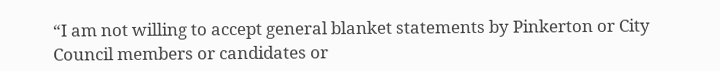“I am not willing to accept general blanket statements by Pinkerton or City Council members or candidates or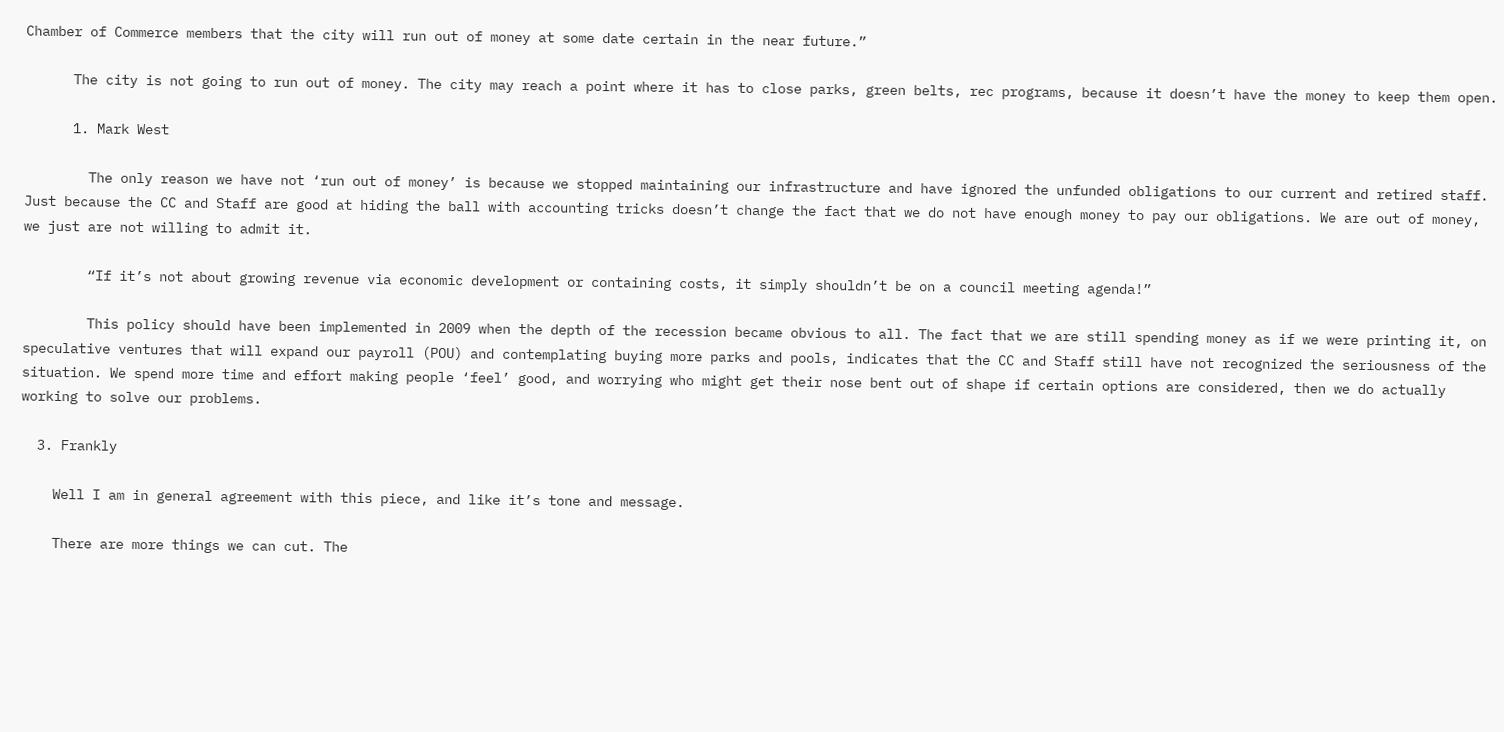Chamber of Commerce members that the city will run out of money at some date certain in the near future.”

      The city is not going to run out of money. The city may reach a point where it has to close parks, green belts, rec programs, because it doesn’t have the money to keep them open.

      1. Mark West

        The only reason we have not ‘run out of money’ is because we stopped maintaining our infrastructure and have ignored the unfunded obligations to our current and retired staff. Just because the CC and Staff are good at hiding the ball with accounting tricks doesn’t change the fact that we do not have enough money to pay our obligations. We are out of money, we just are not willing to admit it.

        “If it’s not about growing revenue via economic development or containing costs, it simply shouldn’t be on a council meeting agenda!”

        This policy should have been implemented in 2009 when the depth of the recession became obvious to all. The fact that we are still spending money as if we were printing it, on speculative ventures that will expand our payroll (POU) and contemplating buying more parks and pools, indicates that the CC and Staff still have not recognized the seriousness of the situation. We spend more time and effort making people ‘feel’ good, and worrying who might get their nose bent out of shape if certain options are considered, then we do actually working to solve our problems.

  3. Frankly

    Well I am in general agreement with this piece, and like it’s tone and message.

    There are more things we can cut. The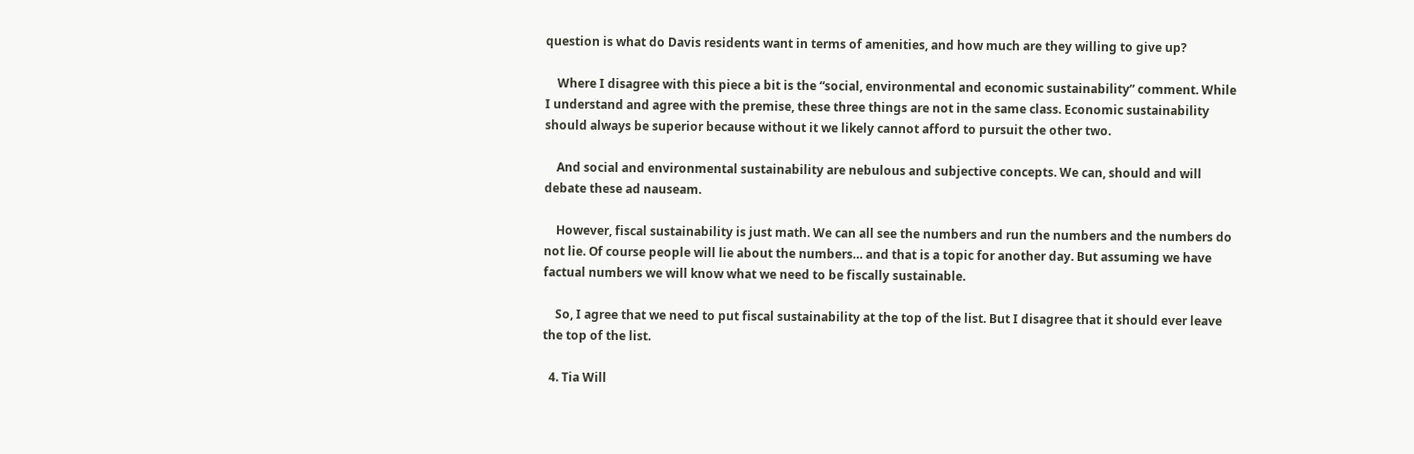question is what do Davis residents want in terms of amenities, and how much are they willing to give up?

    Where I disagree with this piece a bit is the “social, environmental and economic sustainability” comment. While I understand and agree with the premise, these three things are not in the same class. Economic sustainability should always be superior because without it we likely cannot afford to pursuit the other two.

    And social and environmental sustainability are nebulous and subjective concepts. We can, should and will debate these ad nauseam.

    However, fiscal sustainability is just math. We can all see the numbers and run the numbers and the numbers do not lie. Of course people will lie about the numbers… and that is a topic for another day. But assuming we have factual numbers we will know what we need to be fiscally sustainable.

    So, I agree that we need to put fiscal sustainability at the top of the list. But I disagree that it should ever leave the top of the list.

  4. Tia Will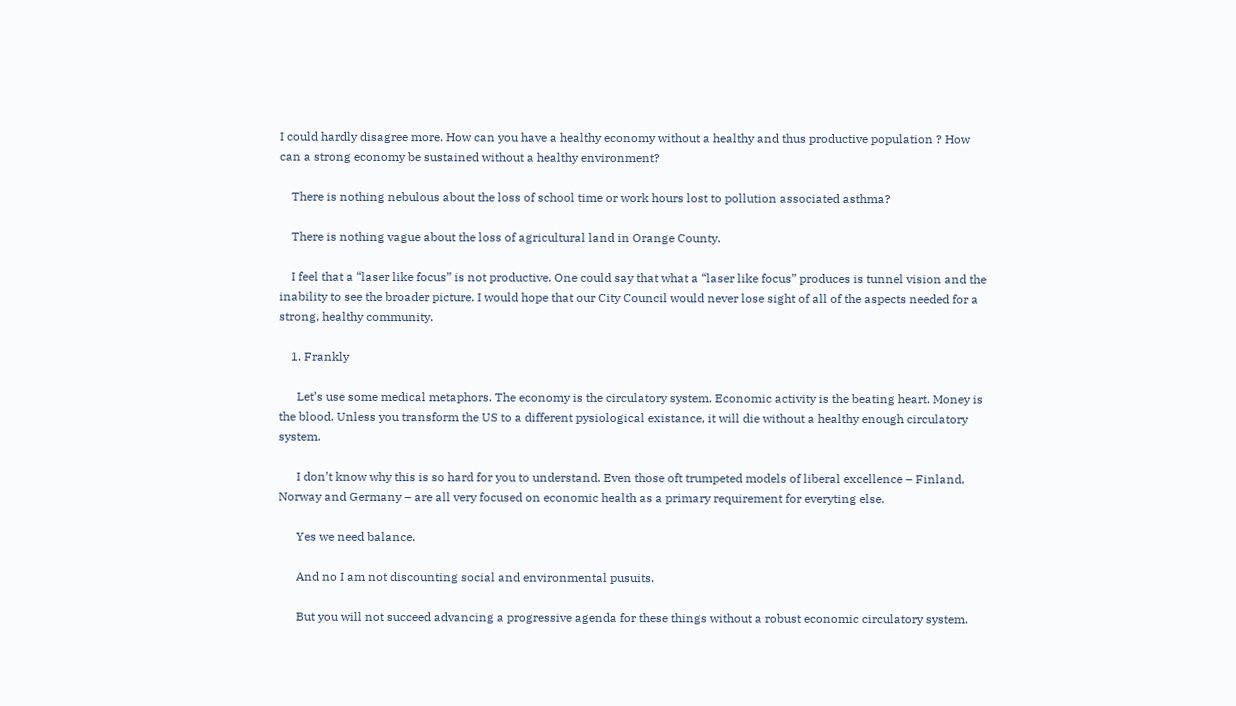I could hardly disagree more. How can you have a healthy economy without a healthy and thus productive population ? How can a strong economy be sustained without a healthy environment?

    There is nothing nebulous about the loss of school time or work hours lost to pollution associated asthma?

    There is nothing vague about the loss of agricultural land in Orange County.

    I feel that a “laser like focus” is not productive. One could say that what a “laser like focus” produces is tunnel vision and the inability to see the broader picture. I would hope that our City Council would never lose sight of all of the aspects needed for a strong, healthy community.

    1. Frankly

      Let’s use some medical metaphors. The economy is the circulatory system. Economic activity is the beating heart. Money is the blood. Unless you transform the US to a different pysiological existance, it will die without a healthy enough circulatory system.

      I don’t know why this is so hard for you to understand. Even those oft trumpeted models of liberal excellence – Finland, Norway and Germany – are all very focused on economic health as a primary requirement for everyting else.

      Yes we need balance.

      And no I am not discounting social and environmental pusuits.

      But you will not succeed advancing a progressive agenda for these things without a robust economic circulatory system.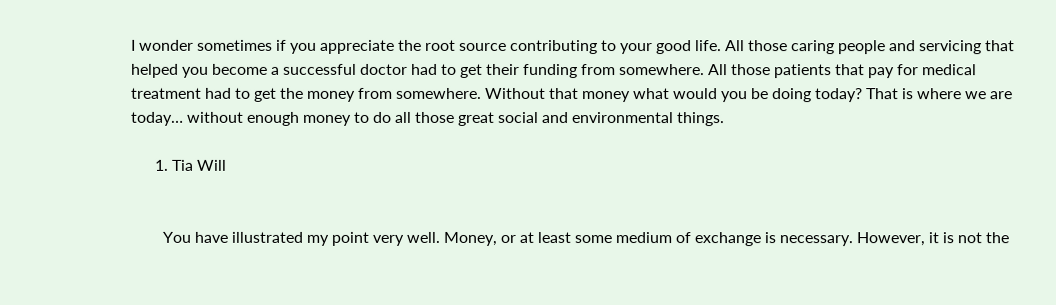I wonder sometimes if you appreciate the root source contributing to your good life. All those caring people and servicing that helped you become a successful doctor had to get their funding from somewhere. All those patients that pay for medical treatment had to get the money from somewhere. Without that money what would you be doing today? That is where we are today… without enough money to do all those great social and environmental things.

      1. Tia Will


        You have illustrated my point very well. Money, or at least some medium of exchange is necessary. However, it is not the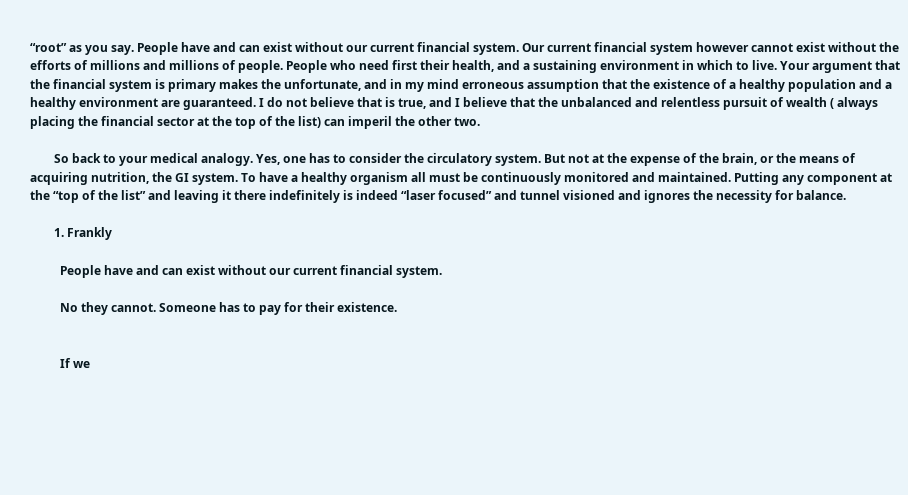“root” as you say. People have and can exist without our current financial system. Our current financial system however cannot exist without the efforts of millions and millions of people. People who need first their health, and a sustaining environment in which to live. Your argument that the financial system is primary makes the unfortunate, and in my mind erroneous assumption that the existence of a healthy population and a healthy environment are guaranteed. I do not believe that is true, and I believe that the unbalanced and relentless pursuit of wealth ( always placing the financial sector at the top of the list) can imperil the other two.

        So back to your medical analogy. Yes, one has to consider the circulatory system. But not at the expense of the brain, or the means of acquiring nutrition, the GI system. To have a healthy organism all must be continuously monitored and maintained. Putting any component at the “top of the list” and leaving it there indefinitely is indeed “laser focused” and tunnel visioned and ignores the necessity for balance.

        1. Frankly

          People have and can exist without our current financial system.

          No they cannot. Someone has to pay for their existence.


          If we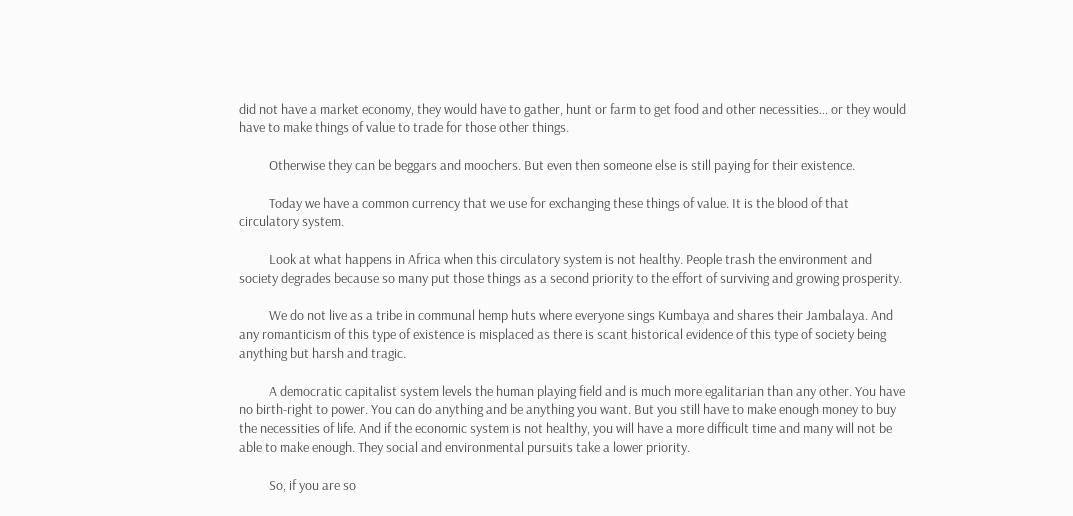did not have a market economy, they would have to gather, hunt or farm to get food and other necessities… or they would have to make things of value to trade for those other things.

          Otherwise they can be beggars and moochers. But even then someone else is still paying for their existence.

          Today we have a common currency that we use for exchanging these things of value. It is the blood of that circulatory system.

          Look at what happens in Africa when this circulatory system is not healthy. People trash the environment and society degrades because so many put those things as a second priority to the effort of surviving and growing prosperity.

          We do not live as a tribe in communal hemp huts where everyone sings Kumbaya and shares their Jambalaya. And any romanticism of this type of existence is misplaced as there is scant historical evidence of this type of society being anything but harsh and tragic.

          A democratic capitalist system levels the human playing field and is much more egalitarian than any other. You have no birth-right to power. You can do anything and be anything you want. But you still have to make enough money to buy the necessities of life. And if the economic system is not healthy, you will have a more difficult time and many will not be able to make enough. They social and environmental pursuits take a lower priority.

          So, if you are so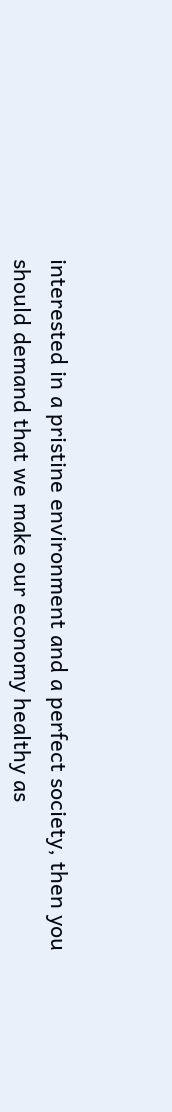interested in a pristine environment and a perfect society, then you should demand that we make our economy healthy as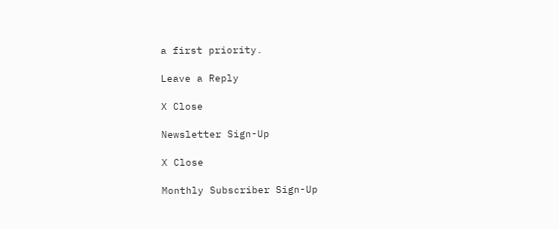a first priority.

Leave a Reply

X Close

Newsletter Sign-Up

X Close

Monthly Subscriber Sign-Up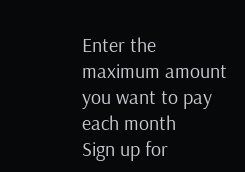Enter the maximum amount you want to pay each month
Sign up for